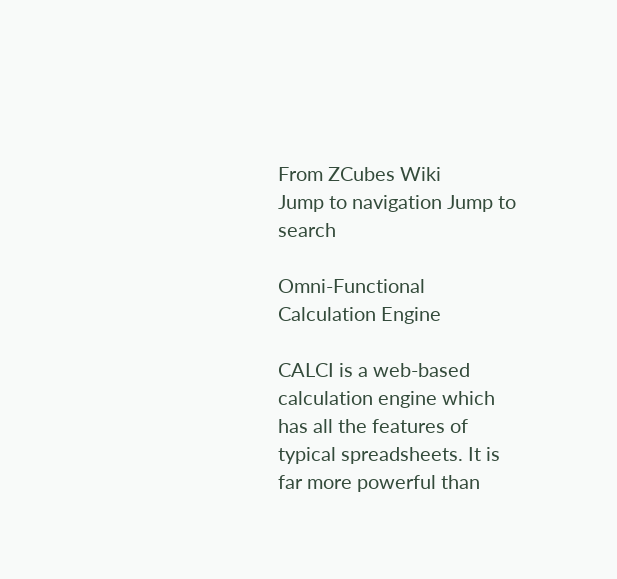From ZCubes Wiki
Jump to navigation Jump to search

Omni-Functional Calculation Engine

CALCI is a web-based calculation engine which has all the features of typical spreadsheets. It is far more powerful than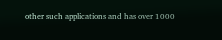other such applications and has over 1000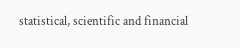statistical, scientific and financial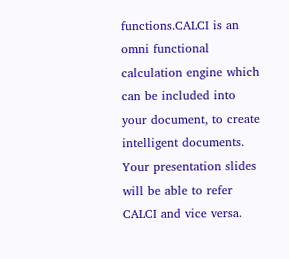functions.CALCI is an omni functional calculation engine which can be included into your document, to create intelligent documents. Your presentation slides will be able to refer CALCI and vice versa.